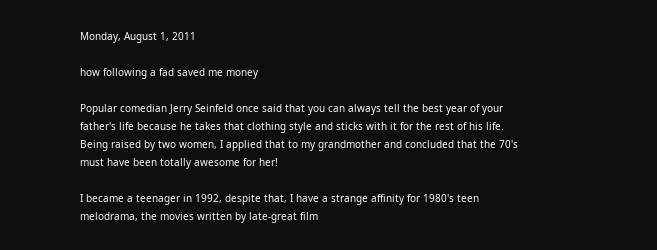Monday, August 1, 2011

how following a fad saved me money

Popular comedian Jerry Seinfeld once said that you can always tell the best year of your father's life because he takes that clothing style and sticks with it for the rest of his life.  Being raised by two women, I applied that to my grandmother and concluded that the 70's must have been totally awesome for her!

I became a teenager in 1992, despite that, I have a strange affinity for 1980's teen melodrama, the movies written by late-great film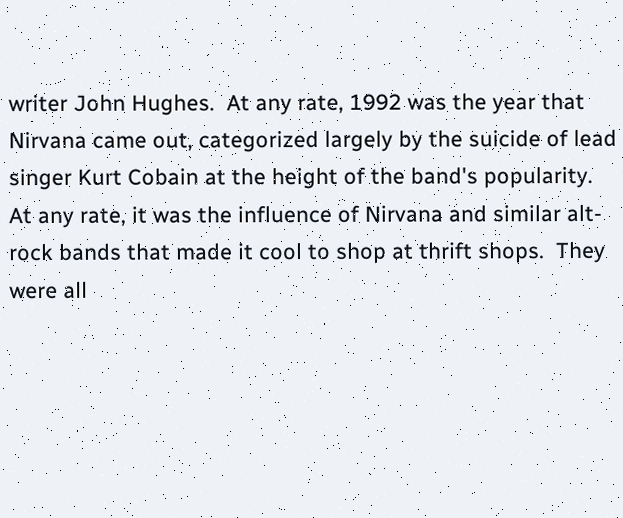writer John Hughes.  At any rate, 1992 was the year that Nirvana came out, categorized largely by the suicide of lead singer Kurt Cobain at the height of the band's popularity.  At any rate, it was the influence of Nirvana and similar alt-rock bands that made it cool to shop at thrift shops.  They were all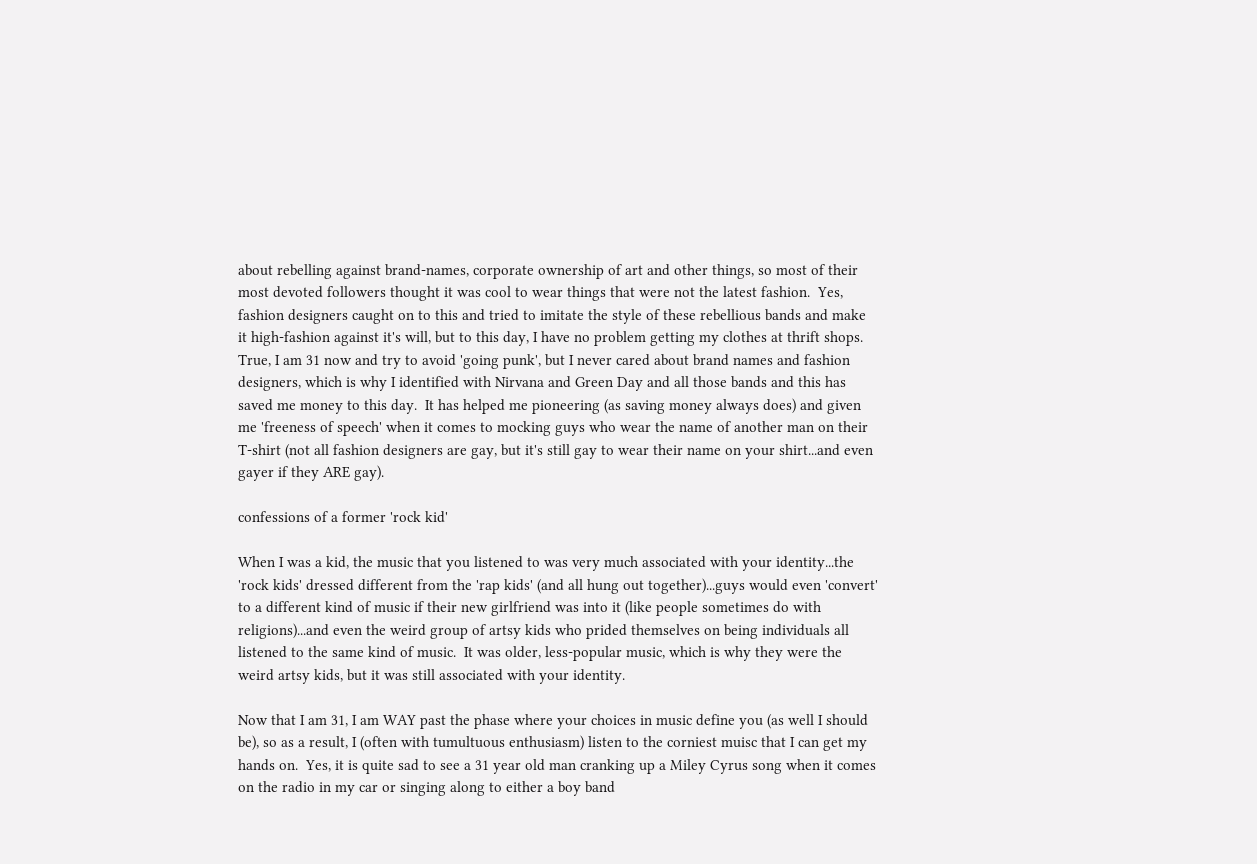about rebelling against brand-names, corporate ownership of art and other things, so most of their most devoted followers thought it was cool to wear things that were not the latest fashion.  Yes, fashion designers caught on to this and tried to imitate the style of these rebellious bands and make it high-fashion against it's will, but to this day, I have no problem getting my clothes at thrift shops.  True, I am 31 now and try to avoid 'going punk', but I never cared about brand names and fashion designers, which is why I identified with Nirvana and Green Day and all those bands and this has saved me money to this day.  It has helped me pioneering (as saving money always does) and given me 'freeness of speech' when it comes to mocking guys who wear the name of another man on their T-shirt (not all fashion designers are gay, but it's still gay to wear their name on your shirt...and even gayer if they ARE gay).

confessions of a former 'rock kid'

When I was a kid, the music that you listened to was very much associated with your identity...the 'rock kids' dressed different from the 'rap kids' (and all hung out together)...guys would even 'convert' to a different kind of music if their new girlfriend was into it (like people sometimes do with religions)...and even the weird group of artsy kids who prided themselves on being individuals all listened to the same kind of music.  It was older, less-popular music, which is why they were the weird artsy kids, but it was still associated with your identity.

Now that I am 31, I am WAY past the phase where your choices in music define you (as well I should be), so as a result, I (often with tumultuous enthusiasm) listen to the corniest muisc that I can get my hands on.  Yes, it is quite sad to see a 31 year old man cranking up a Miley Cyrus song when it comes on the radio in my car or singing along to either a boy band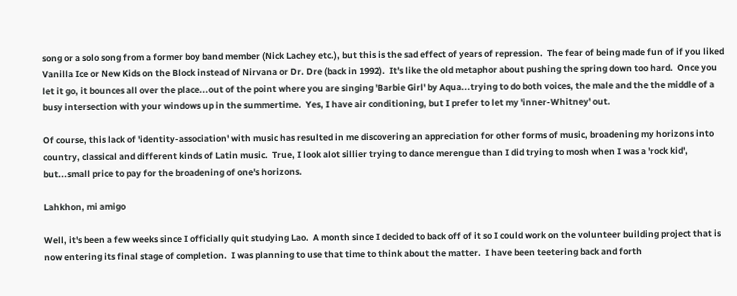song or a solo song from a former boy band member (Nick Lachey etc.), but this is the sad effect of years of repression.  The fear of being made fun of if you liked Vanilla Ice or New Kids on the Block instead of Nirvana or Dr. Dre (back in 1992).  It's like the old metaphor about pushing the spring down too hard.  Once you let it go, it bounces all over the place...out of the point where you are singing 'Barbie Girl' by Aqua...trying to do both voices, the male and the the middle of a busy intersection with your windows up in the summertime.  Yes, I have air conditioning, but I prefer to let my 'inner-Whitney' out.

Of course, this lack of 'identity-association' with music has resulted in me discovering an appreciation for other forms of music, broadening my horizons into country, classical and different kinds of Latin music.  True, I look alot sillier trying to dance merengue than I did trying to mosh when I was a 'rock kid', but...small price to pay for the broadening of one's horizons.

Lahkhon, mi amigo

Well, it's been a few weeks since I officially quit studying Lao.  A month since I decided to back off of it so I could work on the volunteer building project that is now entering its final stage of completion.  I was planning to use that time to think about the matter.  I have been teetering back and forth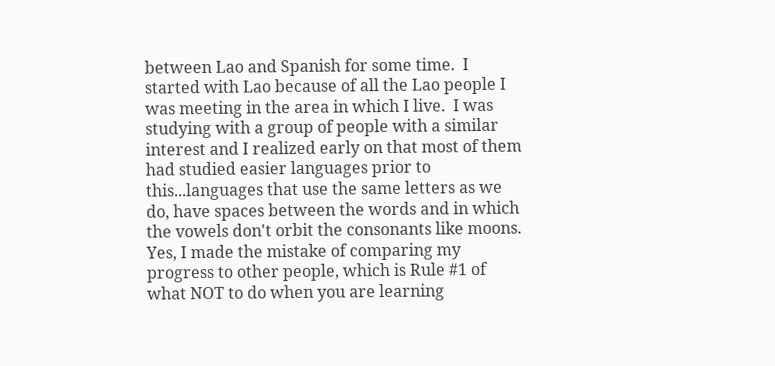between Lao and Spanish for some time.  I started with Lao because of all the Lao people I was meeting in the area in which I live.  I was studying with a group of people with a similar interest and I realized early on that most of them had studied easier languages prior to this...languages that use the same letters as we do, have spaces between the words and in which the vowels don't orbit the consonants like moons.  Yes, I made the mistake of comparing my progress to other people, which is Rule #1 of what NOT to do when you are learning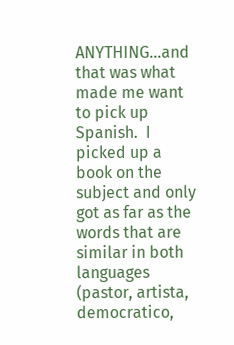ANYTHING...and that was what made me want to pick up Spanish.  I picked up a book on the subject and only got as far as the words that are similar in both languages (pastor, artista, democratico,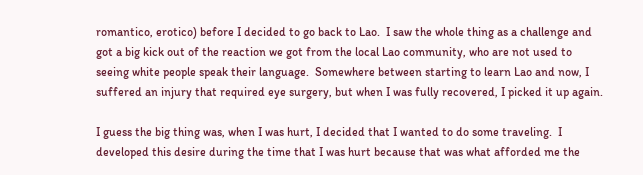romantico, erotico) before I decided to go back to Lao.  I saw the whole thing as a challenge and got a big kick out of the reaction we got from the local Lao community, who are not used to seeing white people speak their language.  Somewhere between starting to learn Lao and now, I suffered an injury that required eye surgery, but when I was fully recovered, I picked it up again.

I guess the big thing was, when I was hurt, I decided that I wanted to do some traveling.  I developed this desire during the time that I was hurt because that was what afforded me the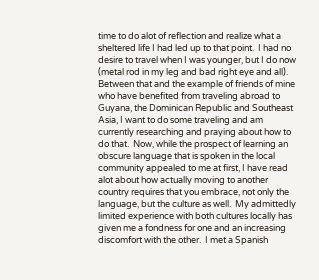time to do alot of reflection and realize what a sheltered life I had led up to that point.  I had no desire to travel when I was younger, but I do now (metal rod in my leg and bad right eye and all).  Between that and the example of friends of mine who have benefited from traveling abroad to Guyana, the Dominican Republic and Southeast Asia, I want to do some traveling and am currently researching and praying about how to do that.  Now, while the prospect of learning an obscure language that is spoken in the local community appealed to me at first, I have read alot about how actually moving to another country requires that you embrace, not only the language, but the culture as well.  My admittedly limited experience with both cultures locally has given me a fondness for one and an increasing discomfort with the other.  I met a Spanish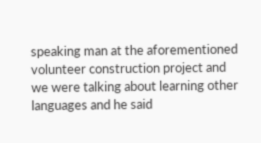speaking man at the aforementioned volunteer construction project and we were talking about learning other languages and he said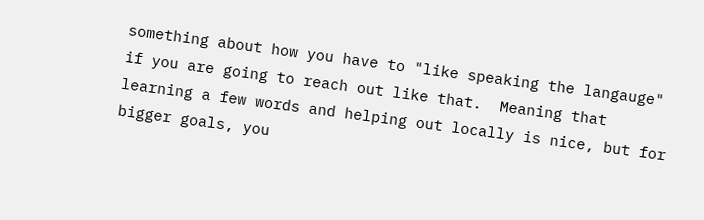something about how you have to "like speaking the langauge" if you are going to reach out like that.  Meaning that learning a few words and helping out locally is nice, but for bigger goals, you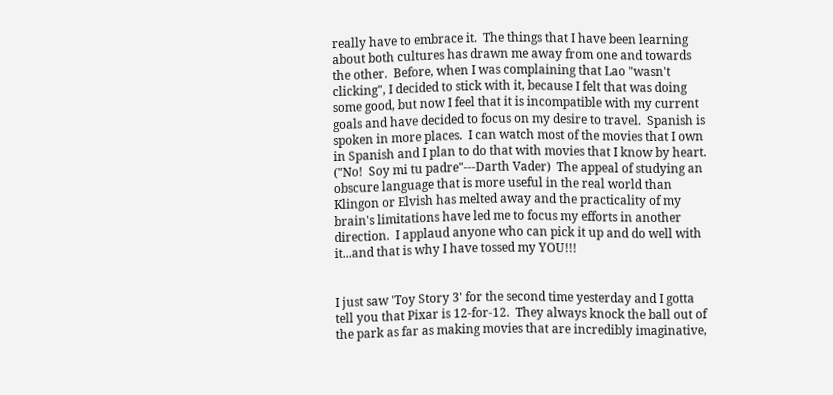really have to embrace it.  The things that I have been learning about both cultures has drawn me away from one and towards the other.  Before, when I was complaining that Lao "wasn't clicking", I decided to stick with it, because I felt that was doing some good, but now I feel that it is incompatible with my current goals and have decided to focus on my desire to travel.  Spanish is spoken in more places.  I can watch most of the movies that I own in Spanish and I plan to do that with movies that I know by heart.  ("No!  Soy mi tu padre"---Darth Vader)  The appeal of studying an obscure language that is more useful in the real world than Klingon or Elvish has melted away and the practicality of my brain's limitations have led me to focus my efforts in another direction.  I applaud anyone who can pick it up and do well with it...and that is why I have tossed my YOU!!!


I just saw 'Toy Story 3' for the second time yesterday and I gotta tell you that Pixar is 12-for-12.  They always knock the ball out of the park as far as making movies that are incredibly imaginative,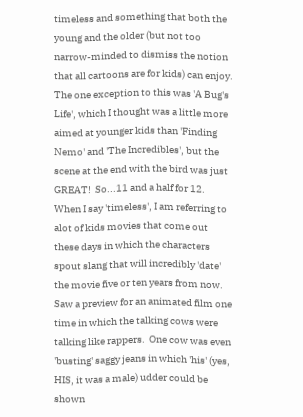timeless and something that both the young and the older (but not too narrow-minded to dismiss the notion that all cartoons are for kids) can enjoy.  The one exception to this was 'A Bug's Life', which I thought was a little more aimed at younger kids than 'Finding Nemo' and 'The Incredibles', but the scene at the end with the bird was just GREAT!  So...11 and a half for 12.  When I say 'timeless', I am referring to alot of kids movies that come out these days in which the characters spout slang that will incredibly 'date' the movie five or ten years from now.  Saw a preview for an animated film one time in which the talking cows were talking like rappers.  One cow was even 'busting' saggy jeans in which 'his' (yes, HIS, it was a male) udder could be shown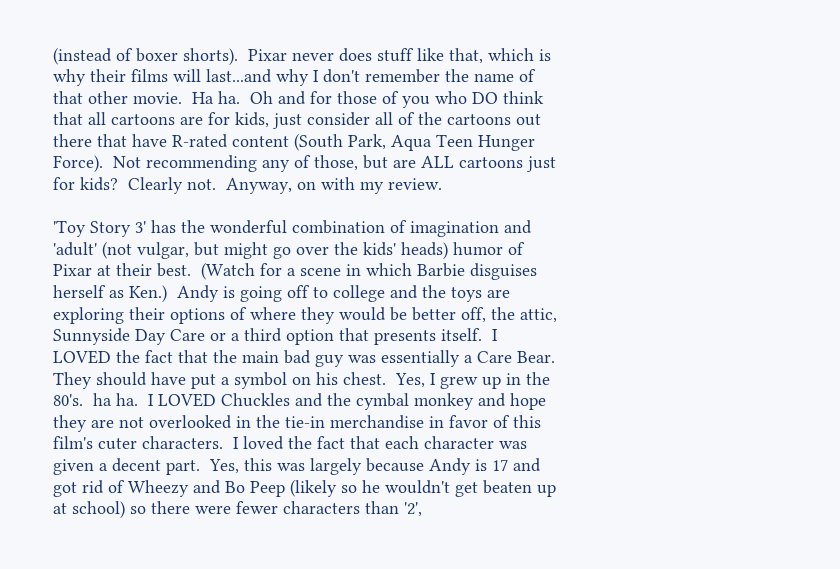(instead of boxer shorts).  Pixar never does stuff like that, which is why their films will last...and why I don't remember the name of that other movie.  Ha ha.  Oh and for those of you who DO think that all cartoons are for kids, just consider all of the cartoons out there that have R-rated content (South Park, Aqua Teen Hunger Force).  Not recommending any of those, but are ALL cartoons just for kids?  Clearly not.  Anyway, on with my review.

'Toy Story 3' has the wonderful combination of imagination and 'adult' (not vulgar, but might go over the kids' heads) humor of Pixar at their best.  (Watch for a scene in which Barbie disguises herself as Ken.)  Andy is going off to college and the toys are exploring their options of where they would be better off, the attic, Sunnyside Day Care or a third option that presents itself.  I LOVED the fact that the main bad guy was essentially a Care Bear.  They should have put a symbol on his chest.  Yes, I grew up in the 80's.  ha ha.  I LOVED Chuckles and the cymbal monkey and hope they are not overlooked in the tie-in merchandise in favor of this film's cuter characters.  I loved the fact that each character was given a decent part.  Yes, this was largely because Andy is 17 and got rid of Wheezy and Bo Peep (likely so he wouldn't get beaten up at school) so there were fewer characters than '2',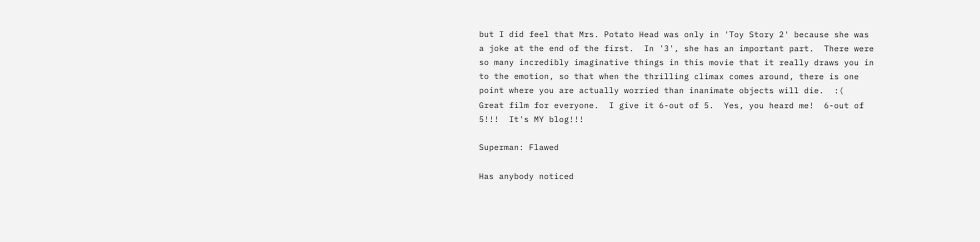but I did feel that Mrs. Potato Head was only in 'Toy Story 2' because she was a joke at the end of the first.  In '3', she has an important part.  There were so many incredibly imaginative things in this movie that it really draws you in to the emotion, so that when the thrilling climax comes around, there is one point where you are actually worried than inanimate objects will die.  :(  Great film for everyone.  I give it 6-out of 5.  Yes, you heard me!  6-out of 5!!!  It's MY blog!!!

Superman: Flawed

Has anybody noticed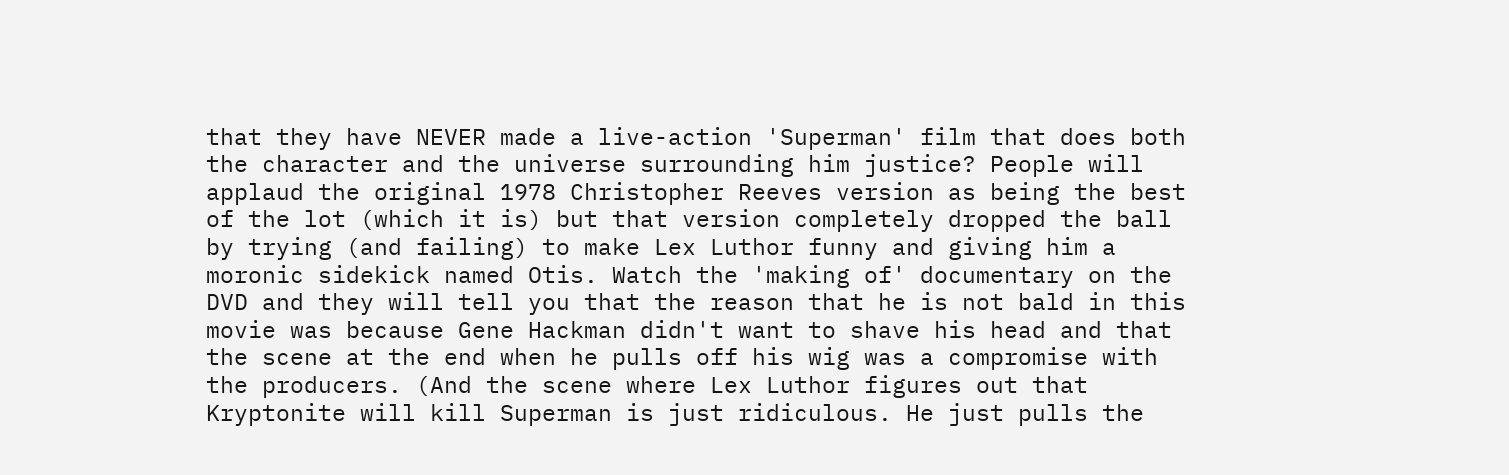that they have NEVER made a live-action 'Superman' film that does both the character and the universe surrounding him justice? People will applaud the original 1978 Christopher Reeves version as being the best of the lot (which it is) but that version completely dropped the ball by trying (and failing) to make Lex Luthor funny and giving him a moronic sidekick named Otis. Watch the 'making of' documentary on the DVD and they will tell you that the reason that he is not bald in this movie was because Gene Hackman didn't want to shave his head and that the scene at the end when he pulls off his wig was a compromise with the producers. (And the scene where Lex Luthor figures out that Kryptonite will kill Superman is just ridiculous. He just pulls the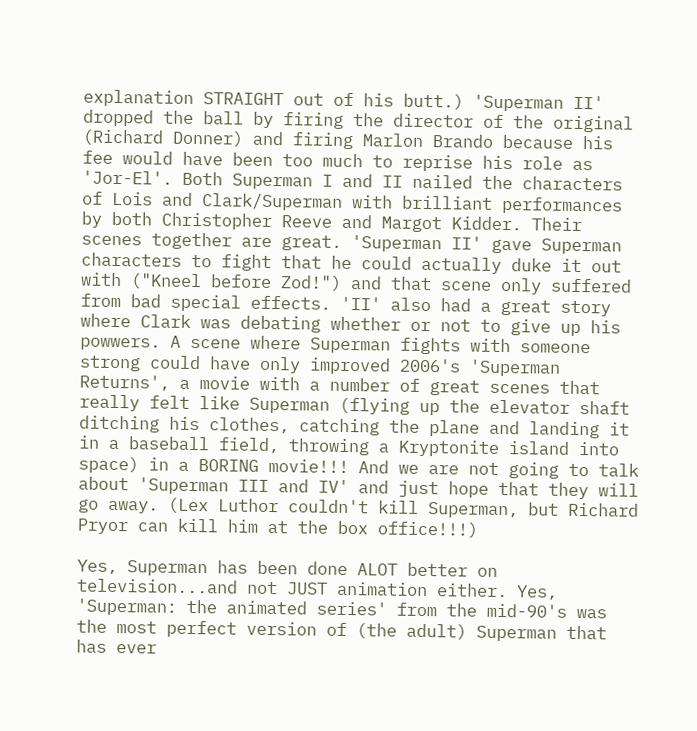explanation STRAIGHT out of his butt.) 'Superman II' dropped the ball by firing the director of the original (Richard Donner) and firing Marlon Brando because his fee would have been too much to reprise his role as 'Jor-El'. Both Superman I and II nailed the characters of Lois and Clark/Superman with brilliant performances by both Christopher Reeve and Margot Kidder. Their scenes together are great. 'Superman II' gave Superman characters to fight that he could actually duke it out with ("Kneel before Zod!") and that scene only suffered from bad special effects. 'II' also had a great story where Clark was debating whether or not to give up his powwers. A scene where Superman fights with someone strong could have only improved 2006's 'Superman Returns', a movie with a number of great scenes that really felt like Superman (flying up the elevator shaft ditching his clothes, catching the plane and landing it in a baseball field, throwing a Kryptonite island into space) in a BORING movie!!! And we are not going to talk about 'Superman III and IV' and just hope that they will go away. (Lex Luthor couldn't kill Superman, but Richard Pryor can kill him at the box office!!!)

Yes, Superman has been done ALOT better on television...and not JUST animation either. Yes, 'Superman: the animated series' from the mid-90's was the most perfect version of (the adult) Superman that has ever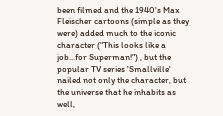been filmed and the 1940's Max Fleischer cartoons (simple as they were) added much to the iconic character ("This looks like a job...for Superman!") , but the popular TV series 'Smallville' nailed not only the character, but the universe that he inhabits as well,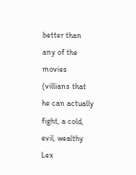better than any of the movies (villians that he can actually fight, a cold, evil, wealthy Lex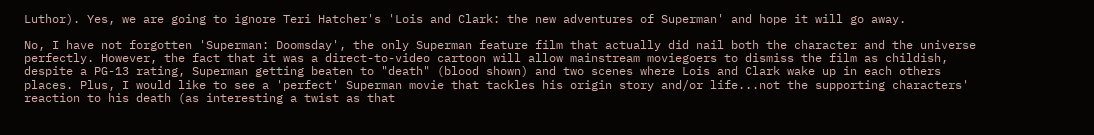Luthor). Yes, we are going to ignore Teri Hatcher's 'Lois and Clark: the new adventures of Superman' and hope it will go away.

No, I have not forgotten 'Superman: Doomsday', the only Superman feature film that actually did nail both the character and the universe perfectly. However, the fact that it was a direct-to-video cartoon will allow mainstream moviegoers to dismiss the film as childish, despite a PG-13 rating, Superman getting beaten to "death" (blood shown) and two scenes where Lois and Clark wake up in each others places. Plus, I would like to see a 'perfect' Superman movie that tackles his origin story and/or life...not the supporting characters' reaction to his death (as interesting a twist as that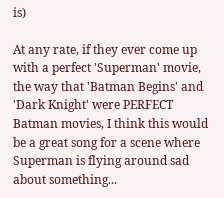is)

At any rate, if they ever come up with a perfect 'Superman' movie, the way that 'Batman Begins' and 'Dark Knight' were PERFECT Batman movies, I think this would be a great song for a scene where Superman is flying around sad about something...